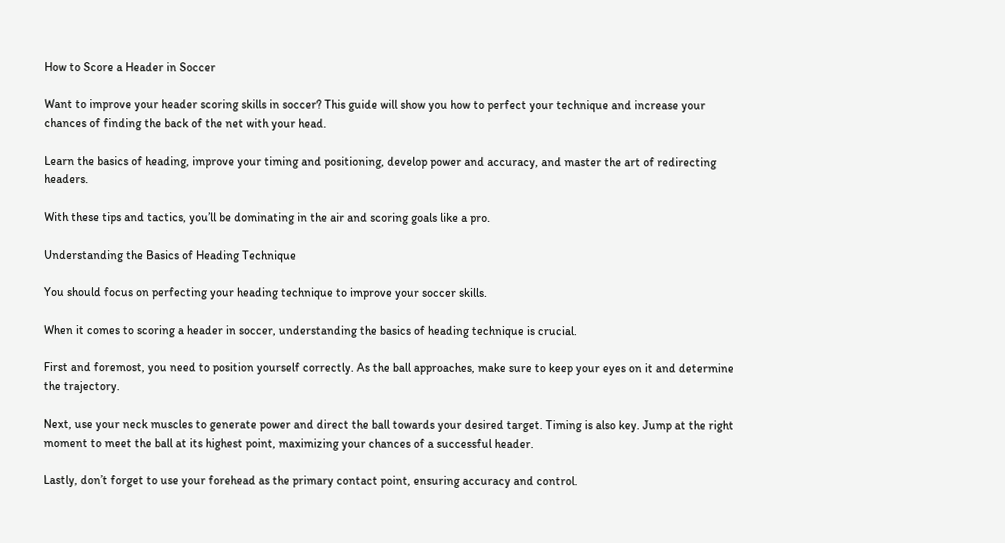How to Score a Header in Soccer

Want to improve your header scoring skills in soccer? This guide will show you how to perfect your technique and increase your chances of finding the back of the net with your head.

Learn the basics of heading, improve your timing and positioning, develop power and accuracy, and master the art of redirecting headers.

With these tips and tactics, you’ll be dominating in the air and scoring goals like a pro.

Understanding the Basics of Heading Technique

You should focus on perfecting your heading technique to improve your soccer skills.

When it comes to scoring a header in soccer, understanding the basics of heading technique is crucial.

First and foremost, you need to position yourself correctly. As the ball approaches, make sure to keep your eyes on it and determine the trajectory.

Next, use your neck muscles to generate power and direct the ball towards your desired target. Timing is also key. Jump at the right moment to meet the ball at its highest point, maximizing your chances of a successful header.

Lastly, don’t forget to use your forehead as the primary contact point, ensuring accuracy and control.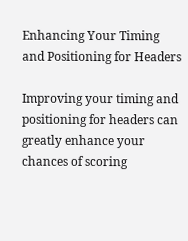Enhancing Your Timing and Positioning for Headers

Improving your timing and positioning for headers can greatly enhance your chances of scoring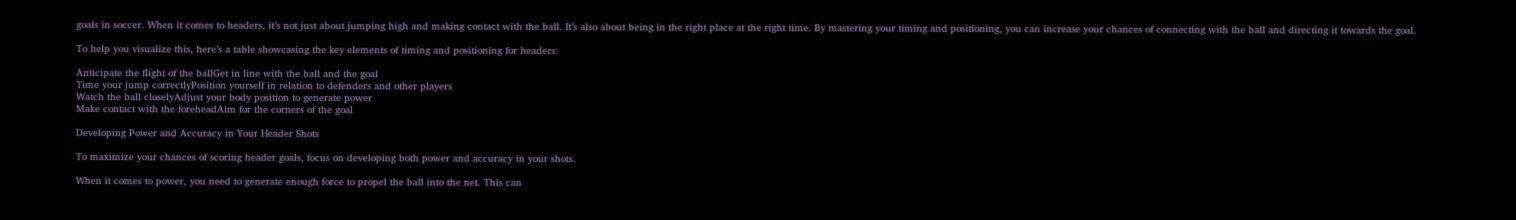goals in soccer. When it comes to headers, it’s not just about jumping high and making contact with the ball. It’s also about being in the right place at the right time. By mastering your timing and positioning, you can increase your chances of connecting with the ball and directing it towards the goal.

To help you visualize this, here’s a table showcasing the key elements of timing and positioning for headers:

Anticipate the flight of the ballGet in line with the ball and the goal
Time your jump correctlyPosition yourself in relation to defenders and other players
Watch the ball closelyAdjust your body position to generate power
Make contact with the foreheadAim for the corners of the goal

Developing Power and Accuracy in Your Header Shots

To maximize your chances of scoring header goals, focus on developing both power and accuracy in your shots.

When it comes to power, you need to generate enough force to propel the ball into the net. This can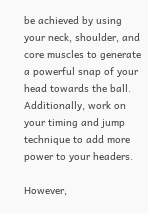be achieved by using your neck, shoulder, and core muscles to generate a powerful snap of your head towards the ball. Additionally, work on your timing and jump technique to add more power to your headers.

However,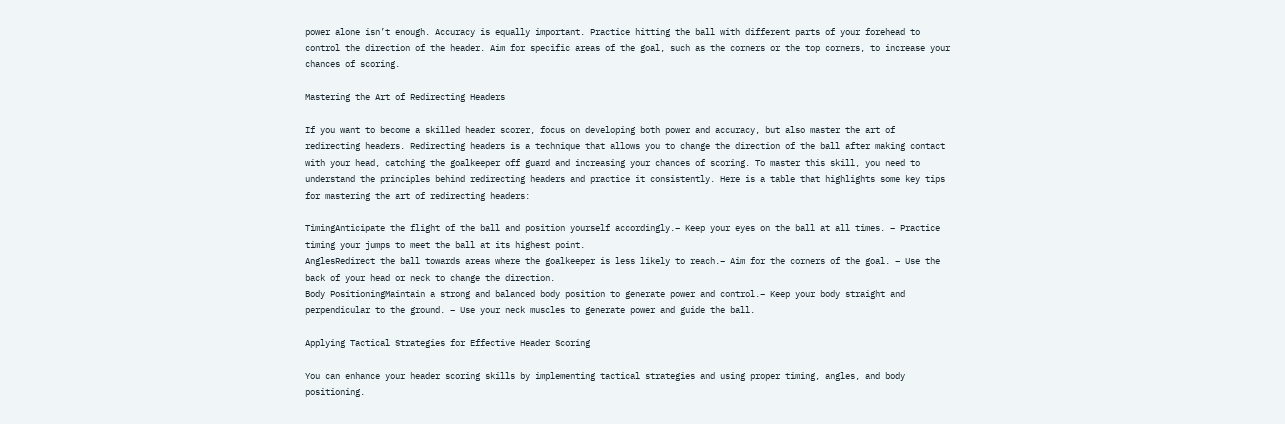power alone isn’t enough. Accuracy is equally important. Practice hitting the ball with different parts of your forehead to control the direction of the header. Aim for specific areas of the goal, such as the corners or the top corners, to increase your chances of scoring.

Mastering the Art of Redirecting Headers

If you want to become a skilled header scorer, focus on developing both power and accuracy, but also master the art of redirecting headers. Redirecting headers is a technique that allows you to change the direction of the ball after making contact with your head, catching the goalkeeper off guard and increasing your chances of scoring. To master this skill, you need to understand the principles behind redirecting headers and practice it consistently. Here is a table that highlights some key tips for mastering the art of redirecting headers:

TimingAnticipate the flight of the ball and position yourself accordingly.– Keep your eyes on the ball at all times. – Practice timing your jumps to meet the ball at its highest point.
AnglesRedirect the ball towards areas where the goalkeeper is less likely to reach.– Aim for the corners of the goal. – Use the back of your head or neck to change the direction.
Body PositioningMaintain a strong and balanced body position to generate power and control.– Keep your body straight and perpendicular to the ground. – Use your neck muscles to generate power and guide the ball.

Applying Tactical Strategies for Effective Header Scoring

You can enhance your header scoring skills by implementing tactical strategies and using proper timing, angles, and body positioning.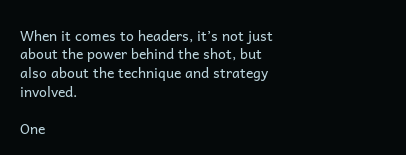When it comes to headers, it’s not just about the power behind the shot, but also about the technique and strategy involved.

One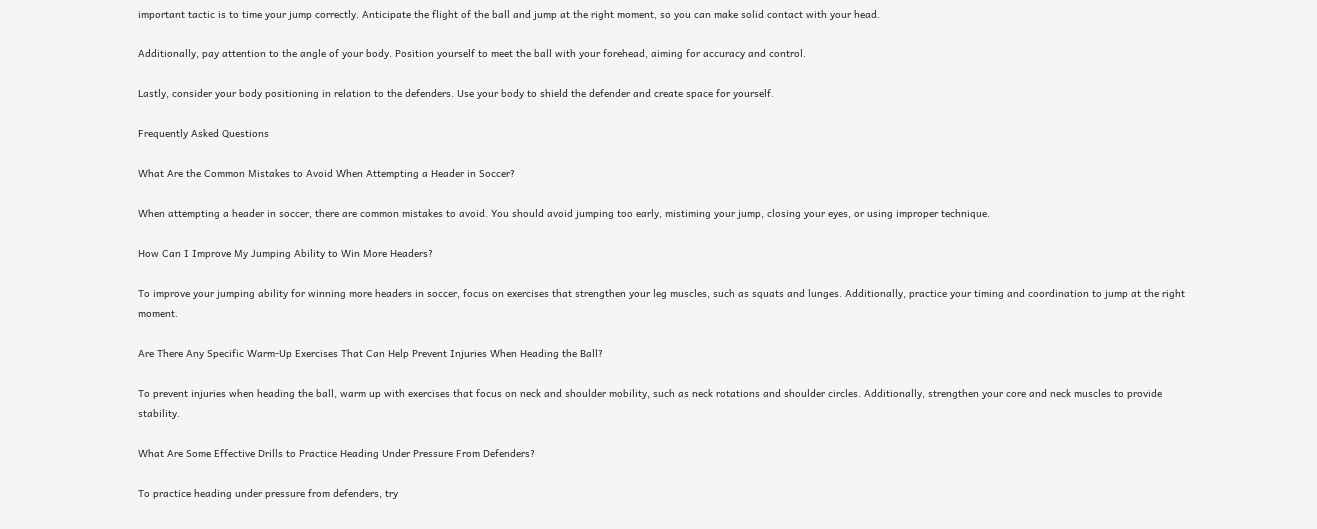important tactic is to time your jump correctly. Anticipate the flight of the ball and jump at the right moment, so you can make solid contact with your head.

Additionally, pay attention to the angle of your body. Position yourself to meet the ball with your forehead, aiming for accuracy and control.

Lastly, consider your body positioning in relation to the defenders. Use your body to shield the defender and create space for yourself.

Frequently Asked Questions

What Are the Common Mistakes to Avoid When Attempting a Header in Soccer?

When attempting a header in soccer, there are common mistakes to avoid. You should avoid jumping too early, mistiming your jump, closing your eyes, or using improper technique.

How Can I Improve My Jumping Ability to Win More Headers?

To improve your jumping ability for winning more headers in soccer, focus on exercises that strengthen your leg muscles, such as squats and lunges. Additionally, practice your timing and coordination to jump at the right moment.

Are There Any Specific Warm-Up Exercises That Can Help Prevent Injuries When Heading the Ball?

To prevent injuries when heading the ball, warm up with exercises that focus on neck and shoulder mobility, such as neck rotations and shoulder circles. Additionally, strengthen your core and neck muscles to provide stability.

What Are Some Effective Drills to Practice Heading Under Pressure From Defenders?

To practice heading under pressure from defenders, try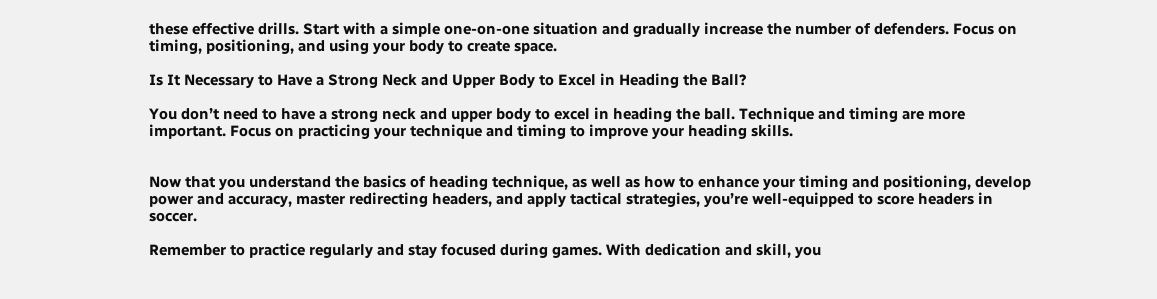these effective drills. Start with a simple one-on-one situation and gradually increase the number of defenders. Focus on timing, positioning, and using your body to create space.

Is It Necessary to Have a Strong Neck and Upper Body to Excel in Heading the Ball?

You don’t need to have a strong neck and upper body to excel in heading the ball. Technique and timing are more important. Focus on practicing your technique and timing to improve your heading skills.


Now that you understand the basics of heading technique, as well as how to enhance your timing and positioning, develop power and accuracy, master redirecting headers, and apply tactical strategies, you’re well-equipped to score headers in soccer.

Remember to practice regularly and stay focused during games. With dedication and skill, you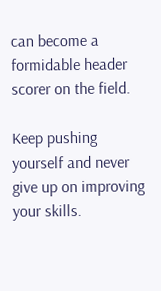can become a formidable header scorer on the field.

Keep pushing yourself and never give up on improving your skills.